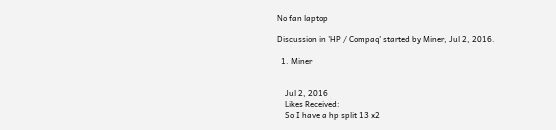No fan laptop

Discussion in 'HP / Compaq' started by Miner, Jul 2, 2016.

  1. Miner


    Jul 2, 2016
    Likes Received:
    So I have a hp split 13 x2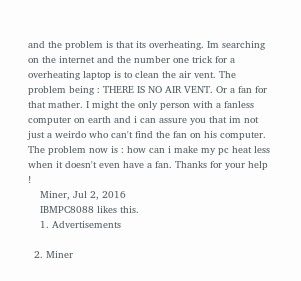and the problem is that its overheating. Im searching on the internet and the number one trick for a overheating laptop is to clean the air vent. The problem being : THERE IS NO AIR VENT. Or a fan for that mather. I might the only person with a fanless computer on earth and i can assure you that im not just a weirdo who can't find the fan on his computer. The problem now is : how can i make my pc heat less when it doesn't even have a fan. Thanks for your help !
    Miner, Jul 2, 2016
    IBMPC8088 likes this.
    1. Advertisements

  2. Miner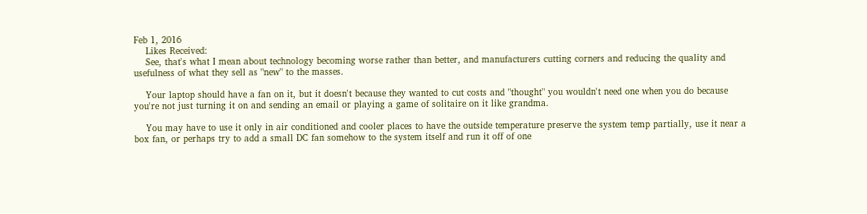Feb 1, 2016
    Likes Received:
    See, that's what I mean about technology becoming worse rather than better, and manufacturers cutting corners and reducing the quality and usefulness of what they sell as "new" to the masses.

    Your laptop should have a fan on it, but it doesn't because they wanted to cut costs and "thought" you wouldn't need one when you do because you're not just turning it on and sending an email or playing a game of solitaire on it like grandma.

    You may have to use it only in air conditioned and cooler places to have the outside temperature preserve the system temp partially, use it near a box fan, or perhaps try to add a small DC fan somehow to the system itself and run it off of one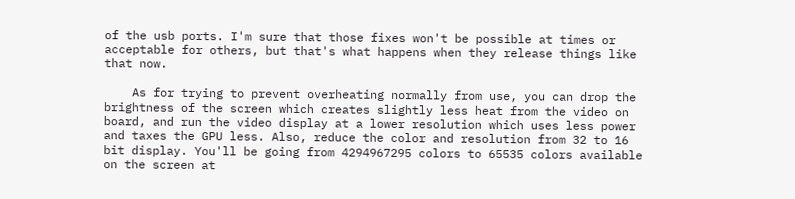of the usb ports. I'm sure that those fixes won't be possible at times or acceptable for others, but that's what happens when they release things like that now.

    As for trying to prevent overheating normally from use, you can drop the brightness of the screen which creates slightly less heat from the video on board, and run the video display at a lower resolution which uses less power and taxes the GPU less. Also, reduce the color and resolution from 32 to 16 bit display. You'll be going from 4294967295 colors to 65535 colors available on the screen at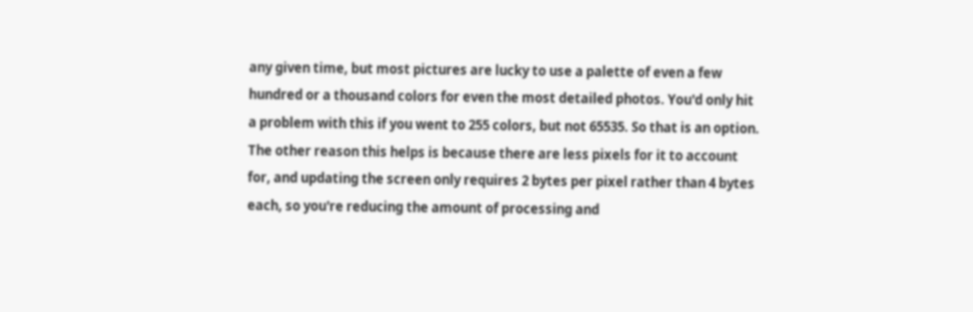any given time, but most pictures are lucky to use a palette of even a few hundred or a thousand colors for even the most detailed photos. You'd only hit a problem with this if you went to 255 colors, but not 65535. So that is an option. The other reason this helps is because there are less pixels for it to account for, and updating the screen only requires 2 bytes per pixel rather than 4 bytes each, so you're reducing the amount of processing and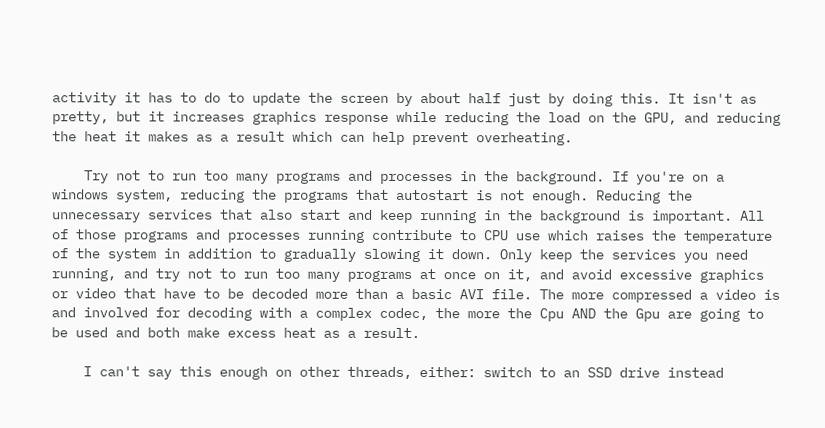activity it has to do to update the screen by about half just by doing this. It isn't as pretty, but it increases graphics response while reducing the load on the GPU, and reducing the heat it makes as a result which can help prevent overheating.

    Try not to run too many programs and processes in the background. If you're on a windows system, reducing the programs that autostart is not enough. Reducing the unnecessary services that also start and keep running in the background is important. All of those programs and processes running contribute to CPU use which raises the temperature of the system in addition to gradually slowing it down. Only keep the services you need running, and try not to run too many programs at once on it, and avoid excessive graphics or video that have to be decoded more than a basic AVI file. The more compressed a video is and involved for decoding with a complex codec, the more the Cpu AND the Gpu are going to be used and both make excess heat as a result.

    I can't say this enough on other threads, either: switch to an SSD drive instead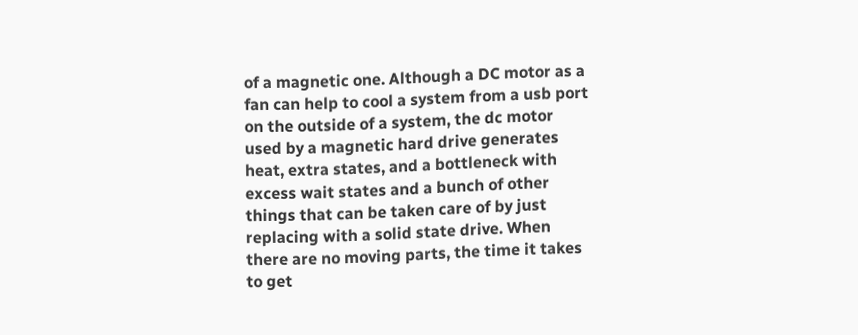of a magnetic one. Although a DC motor as a fan can help to cool a system from a usb port on the outside of a system, the dc motor used by a magnetic hard drive generates heat, extra states, and a bottleneck with excess wait states and a bunch of other things that can be taken care of by just replacing with a solid state drive. When there are no moving parts, the time it takes to get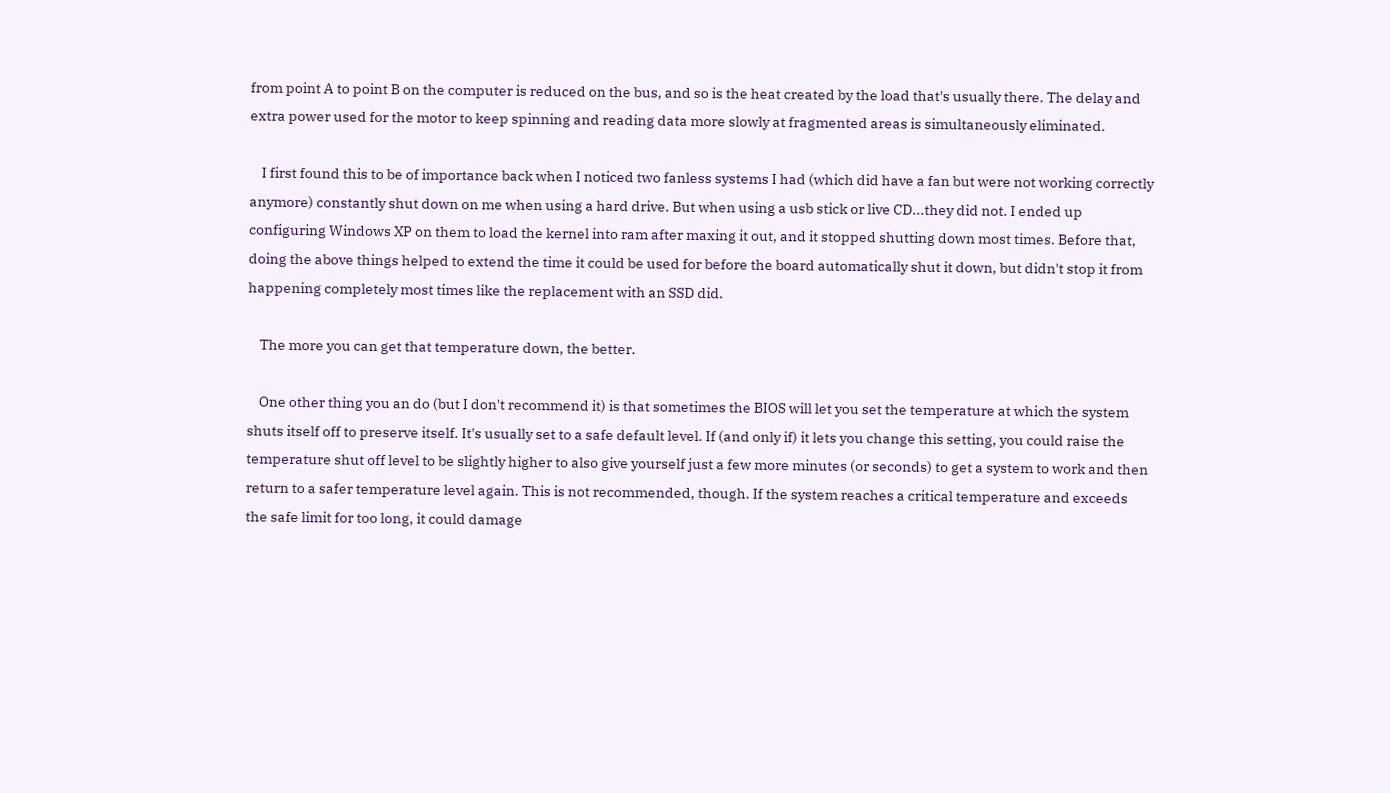from point A to point B on the computer is reduced on the bus, and so is the heat created by the load that's usually there. The delay and extra power used for the motor to keep spinning and reading data more slowly at fragmented areas is simultaneously eliminated.

    I first found this to be of importance back when I noticed two fanless systems I had (which did have a fan but were not working correctly anymore) constantly shut down on me when using a hard drive. But when using a usb stick or live CD...they did not. I ended up configuring Windows XP on them to load the kernel into ram after maxing it out, and it stopped shutting down most times. Before that, doing the above things helped to extend the time it could be used for before the board automatically shut it down, but didn't stop it from happening completely most times like the replacement with an SSD did.

    The more you can get that temperature down, the better.

    One other thing you an do (but I don't recommend it) is that sometimes the BIOS will let you set the temperature at which the system shuts itself off to preserve itself. It's usually set to a safe default level. If (and only if) it lets you change this setting, you could raise the temperature shut off level to be slightly higher to also give yourself just a few more minutes (or seconds) to get a system to work and then return to a safer temperature level again. This is not recommended, though. If the system reaches a critical temperature and exceeds the safe limit for too long, it could damage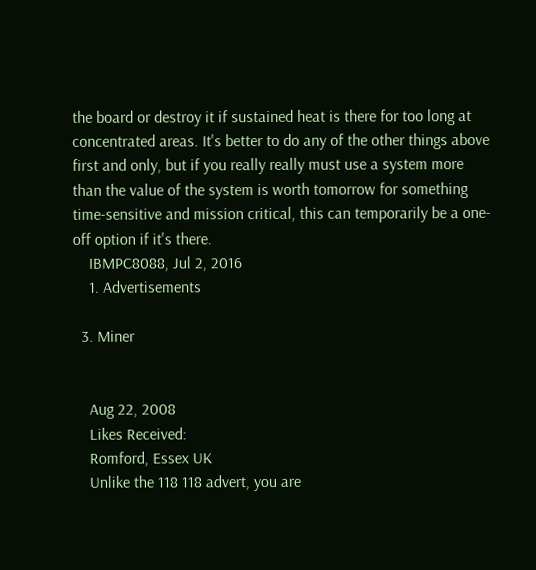the board or destroy it if sustained heat is there for too long at concentrated areas. It's better to do any of the other things above first and only, but if you really really must use a system more than the value of the system is worth tomorrow for something time-sensitive and mission critical, this can temporarily be a one-off option if it's there.
    IBMPC8088, Jul 2, 2016
    1. Advertisements

  3. Miner


    Aug 22, 2008
    Likes Received:
    Romford, Essex UK
    Unlike the 118 118 advert, you are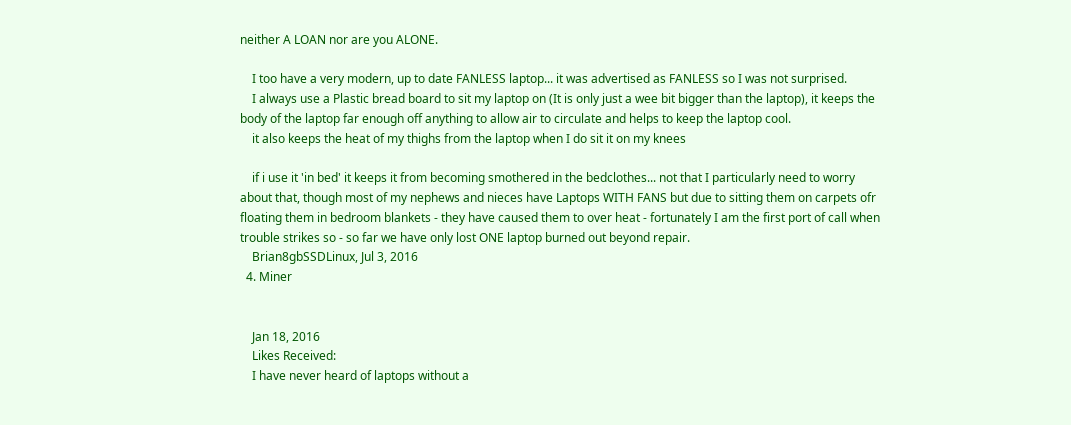neither A LOAN nor are you ALONE.

    I too have a very modern, up to date FANLESS laptop... it was advertised as FANLESS so I was not surprised.
    I always use a Plastic bread board to sit my laptop on (It is only just a wee bit bigger than the laptop), it keeps the body of the laptop far enough off anything to allow air to circulate and helps to keep the laptop cool.
    it also keeps the heat of my thighs from the laptop when I do sit it on my knees

    if i use it 'in bed' it keeps it from becoming smothered in the bedclothes... not that I particularly need to worry about that, though most of my nephews and nieces have Laptops WITH FANS but due to sitting them on carpets ofr floating them in bedroom blankets - they have caused them to over heat - fortunately I am the first port of call when trouble strikes so - so far we have only lost ONE laptop burned out beyond repair.
    Brian8gbSSDLinux, Jul 3, 2016
  4. Miner


    Jan 18, 2016
    Likes Received:
    I have never heard of laptops without a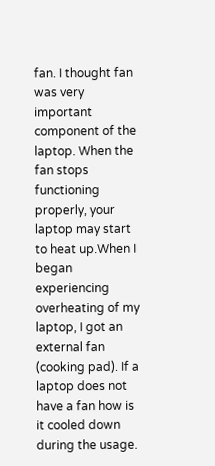fan. I thought fan was very important component of the laptop. When the fan stops functioning properly, your laptop may start to heat up.When I began experiencing overheating of my laptop, I got an external fan (cooking pad). If a laptop does not have a fan how is it cooled down during the usage.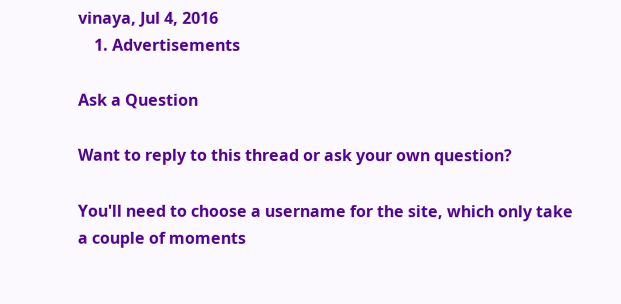vinaya, Jul 4, 2016
    1. Advertisements

Ask a Question

Want to reply to this thread or ask your own question?

You'll need to choose a username for the site, which only take a couple of moments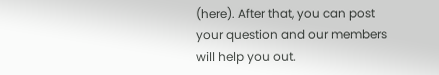(here). After that, you can post your question and our members will help you out.